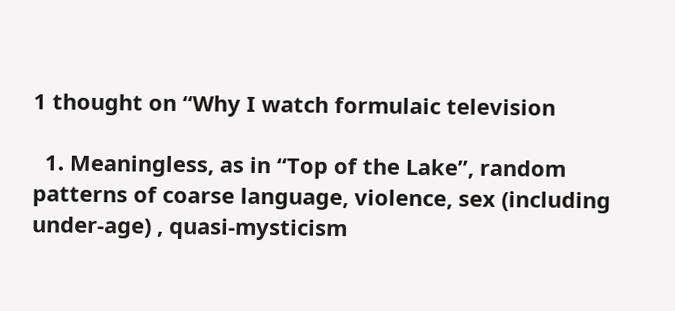1 thought on “Why I watch formulaic television

  1. Meaningless, as in “Top of the Lake”, random patterns of coarse language, violence, sex (including under-age) , quasi-mysticism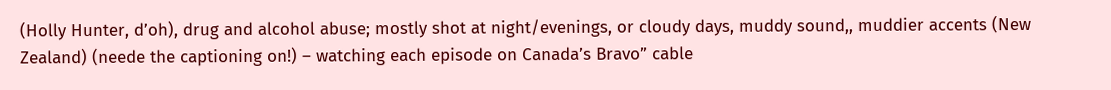(Holly Hunter, d’oh), drug and alcohol abuse; mostly shot at night/evenings, or cloudy days, muddy sound,, muddier accents (New Zealand) (neede the captioning on!) – watching each episode on Canada’s Bravo” cable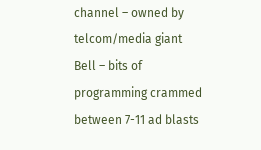channel – owned by telcom/media giant Bell – bits of programming crammed between 7-11 ad blasts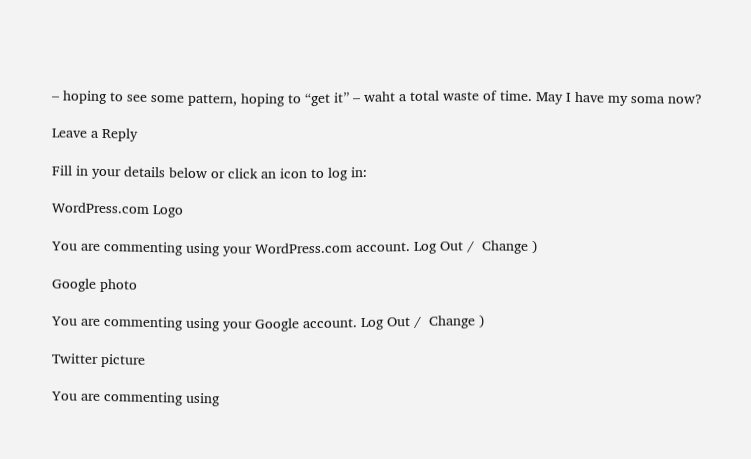– hoping to see some pattern, hoping to “get it” – waht a total waste of time. May I have my soma now?

Leave a Reply

Fill in your details below or click an icon to log in:

WordPress.com Logo

You are commenting using your WordPress.com account. Log Out /  Change )

Google photo

You are commenting using your Google account. Log Out /  Change )

Twitter picture

You are commenting using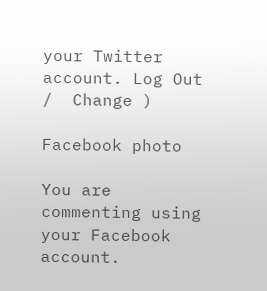your Twitter account. Log Out /  Change )

Facebook photo

You are commenting using your Facebook account.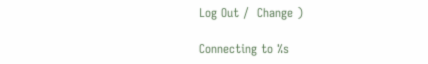Log Out /  Change )

Connecting to %s